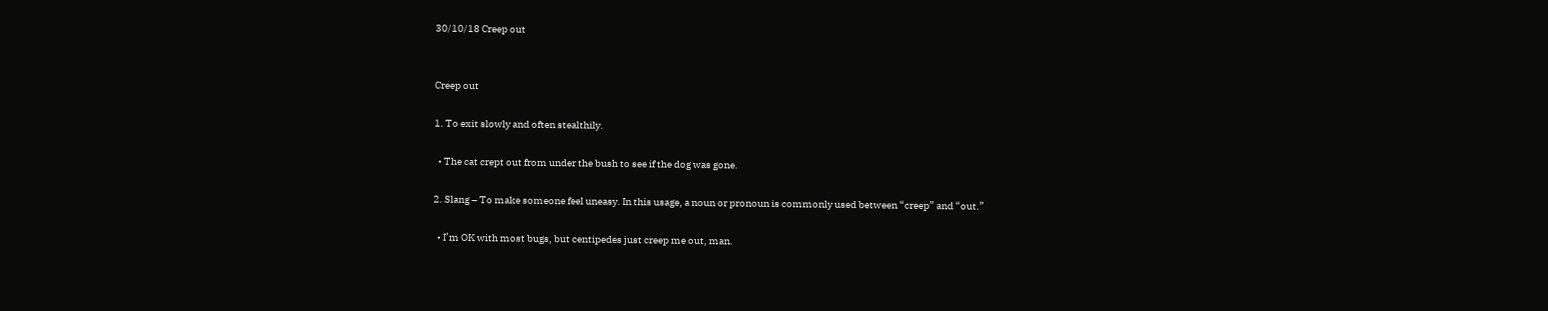30/10/18 Creep out


Creep out

1. To exit slowly and often stealthily.

  • The cat crept out from under the bush to see if the dog was gone.

2. Slang – To make someone feel uneasy. In this usage, a noun or pronoun is commonly used between “creep” and “out.”

  • I’m OK with most bugs, but centipedes just creep me out, man.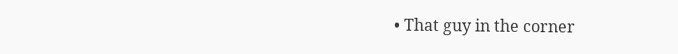• That guy in the corner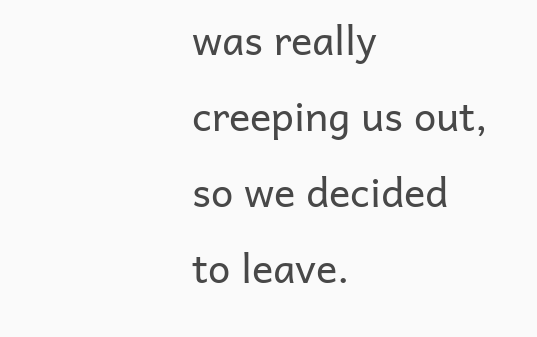was really creeping us out, so we decided to leave.